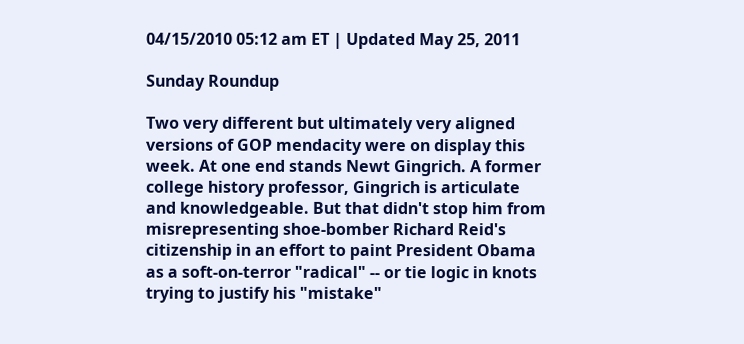04/15/2010 05:12 am ET | Updated May 25, 2011

Sunday Roundup

Two very different but ultimately very aligned versions of GOP mendacity were on display this week. At one end stands Newt Gingrich. A former college history professor, Gingrich is articulate and knowledgeable. But that didn't stop him from misrepresenting shoe-bomber Richard Reid's citizenship in an effort to paint President Obama as a soft-on-terror "radical" -- or tie logic in knots trying to justify his "mistake"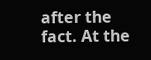after the fact. At the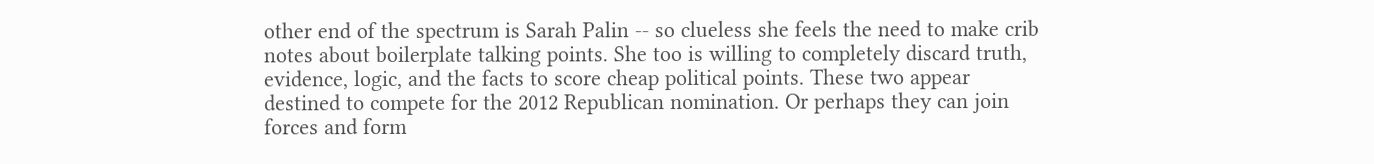other end of the spectrum is Sarah Palin -- so clueless she feels the need to make crib notes about boilerplate talking points. She too is willing to completely discard truth, evidence, logic, and the facts to score cheap political points. These two appear destined to compete for the 2012 Republican nomination. Or perhaps they can join forces and form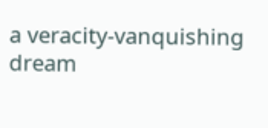a veracity-vanquishing dream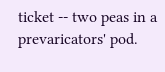ticket -- two peas in a prevaricators' pod.